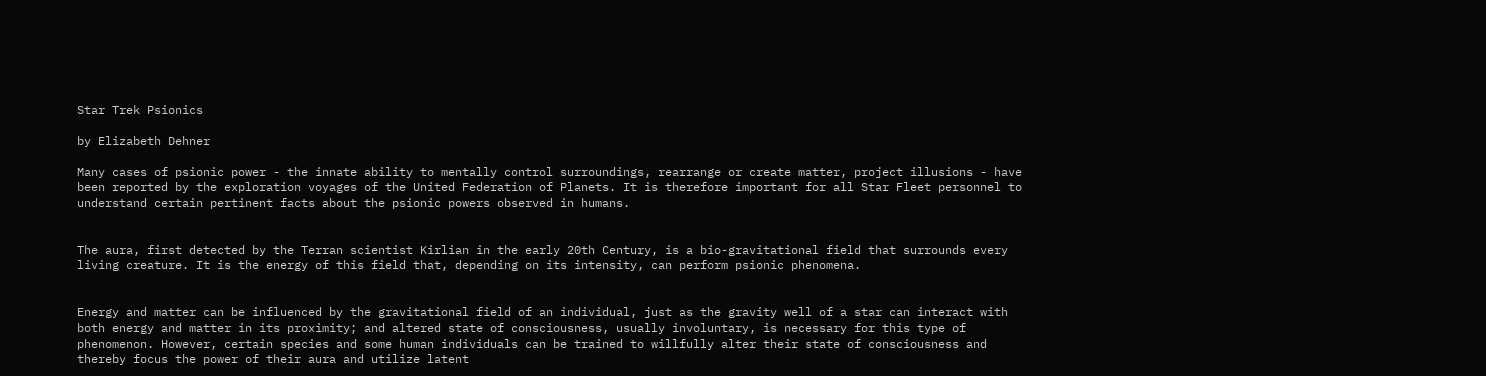Star Trek Psionics

by Elizabeth Dehner

Many cases of psionic power - the innate ability to mentally control surroundings, rearrange or create matter, project illusions - have been reported by the exploration voyages of the United Federation of Planets. It is therefore important for all Star Fleet personnel to understand certain pertinent facts about the psionic powers observed in humans.


The aura, first detected by the Terran scientist Kirlian in the early 20th Century, is a bio-gravitational field that surrounds every living creature. It is the energy of this field that, depending on its intensity, can perform psionic phenomena.


Energy and matter can be influenced by the gravitational field of an individual, just as the gravity well of a star can interact with both energy and matter in its proximity; and altered state of consciousness, usually involuntary, is necessary for this type of phenomenon. However, certain species and some human individuals can be trained to willfully alter their state of consciousness and thereby focus the power of their aura and utilize latent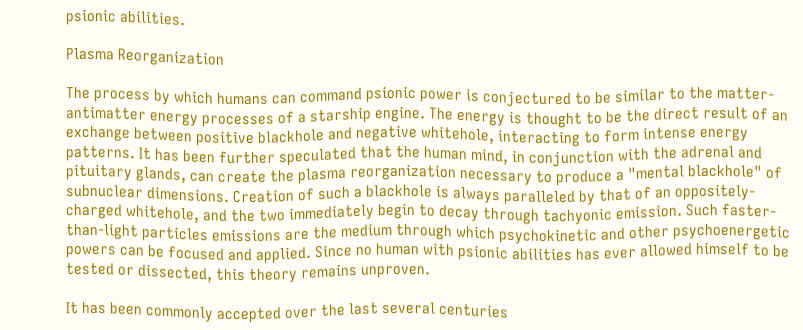psionic abilities.

Plasma Reorganization

The process by which humans can command psionic power is conjectured to be similar to the matter-antimatter energy processes of a starship engine. The energy is thought to be the direct result of an exchange between positive blackhole and negative whitehole, interacting to form intense energy patterns. It has been further speculated that the human mind, in conjunction with the adrenal and pituitary glands, can create the plasma reorganization necessary to produce a "mental blackhole" of subnuclear dimensions. Creation of such a blackhole is always paralleled by that of an oppositely-charged whitehole, and the two immediately begin to decay through tachyonic emission. Such faster-than-light particles emissions are the medium through which psychokinetic and other psychoenergetic powers can be focused and applied. Since no human with psionic abilities has ever allowed himself to be tested or dissected, this theory remains unproven.

It has been commonly accepted over the last several centuries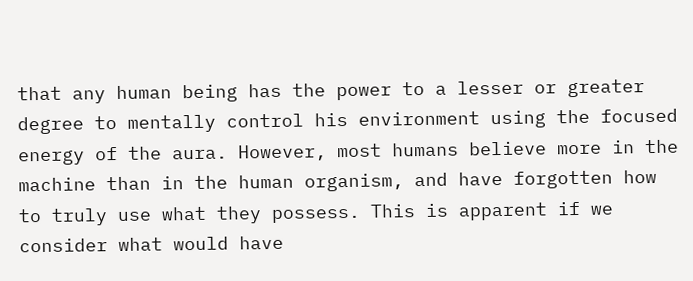that any human being has the power to a lesser or greater degree to mentally control his environment using the focused energy of the aura. However, most humans believe more in the machine than in the human organism, and have forgotten how to truly use what they possess. This is apparent if we consider what would have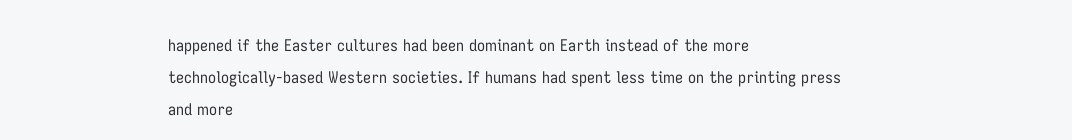happened if the Easter cultures had been dominant on Earth instead of the more technologically-based Western societies. If humans had spent less time on the printing press and more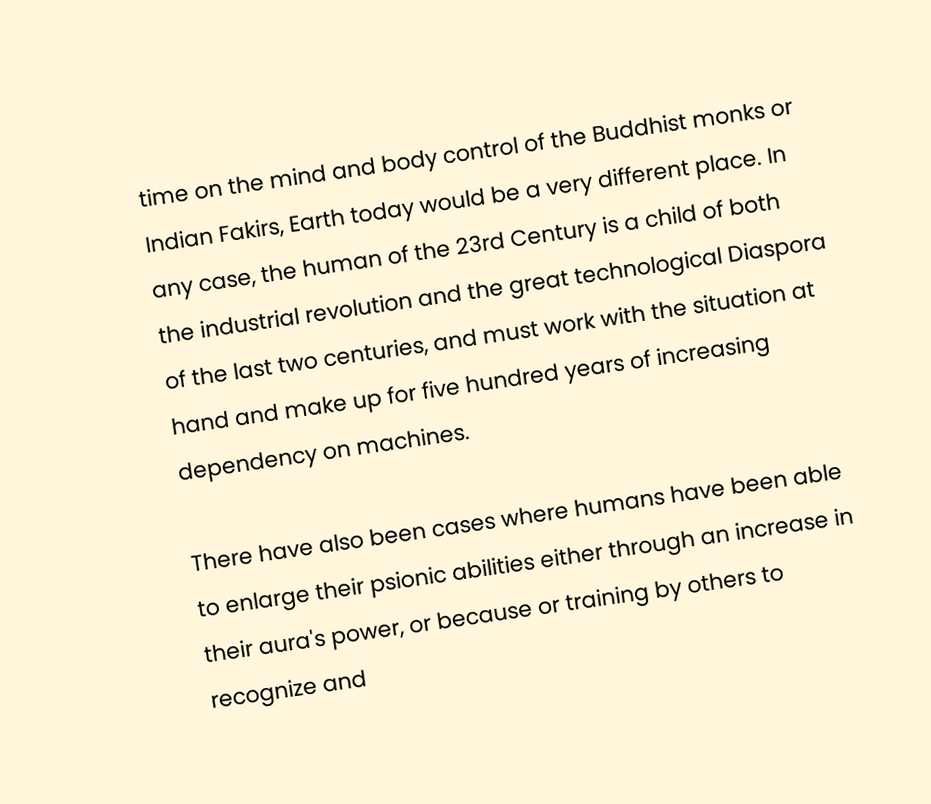time on the mind and body control of the Buddhist monks or Indian Fakirs, Earth today would be a very different place. In any case, the human of the 23rd Century is a child of both the industrial revolution and the great technological Diaspora of the last two centuries, and must work with the situation at hand and make up for five hundred years of increasing dependency on machines.

There have also been cases where humans have been able to enlarge their psionic abilities either through an increase in their aura's power, or because or training by others to recognize and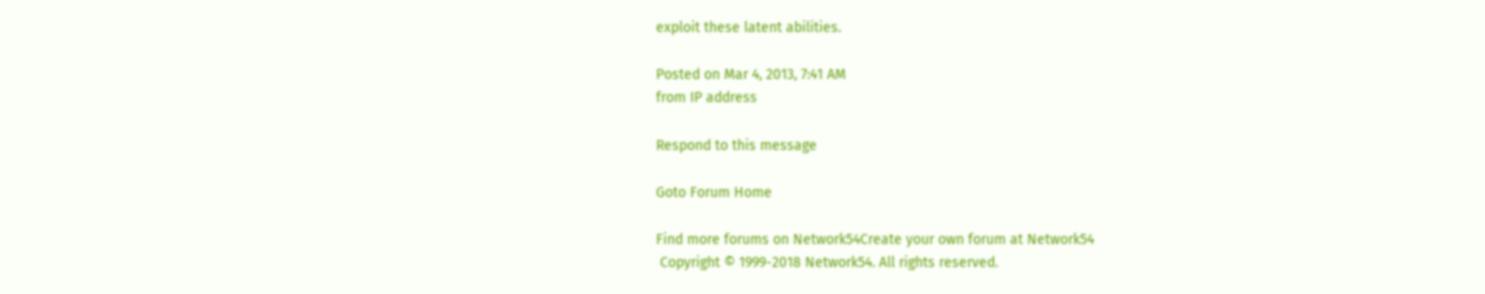exploit these latent abilities.

Posted on Mar 4, 2013, 7:41 AM
from IP address

Respond to this message

Goto Forum Home

Find more forums on Network54Create your own forum at Network54
 Copyright © 1999-2018 Network54. All rights reserved.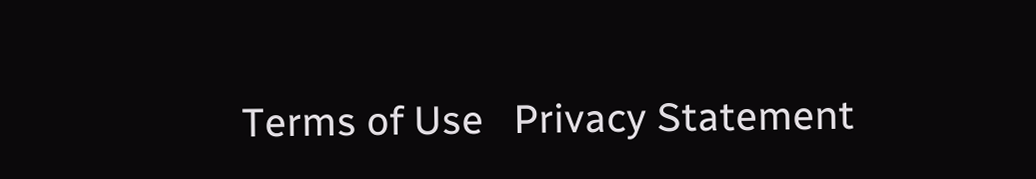Terms of Use   Privacy Statement